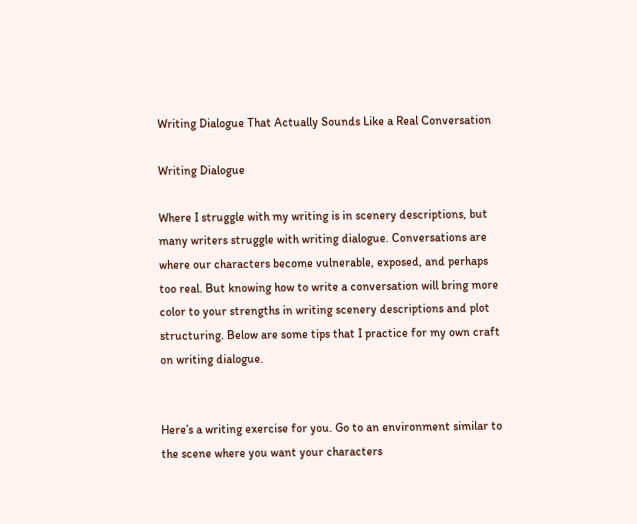Writing Dialogue That Actually Sounds Like a Real Conversation

Writing Dialogue

Where I struggle with my writing is in scenery descriptions, but many writers struggle with writing dialogue. Conversations are where our characters become vulnerable, exposed, and perhaps too real. But knowing how to write a conversation will bring more color to your strengths in writing scenery descriptions and plot structuring. Below are some tips that I practice for my own craft on writing dialogue.


Here’s a writing exercise for you. Go to an environment similar to the scene where you want your characters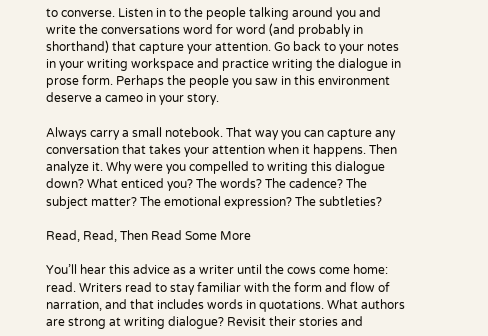to converse. Listen in to the people talking around you and write the conversations word for word (and probably in shorthand) that capture your attention. Go back to your notes in your writing workspace and practice writing the dialogue in prose form. Perhaps the people you saw in this environment deserve a cameo in your story.

Always carry a small notebook. That way you can capture any conversation that takes your attention when it happens. Then analyze it. Why were you compelled to writing this dialogue down? What enticed you? The words? The cadence? The subject matter? The emotional expression? The subtleties?

Read, Read, Then Read Some More

You’ll hear this advice as a writer until the cows come home: read. Writers read to stay familiar with the form and flow of narration, and that includes words in quotations. What authors are strong at writing dialogue? Revisit their stories and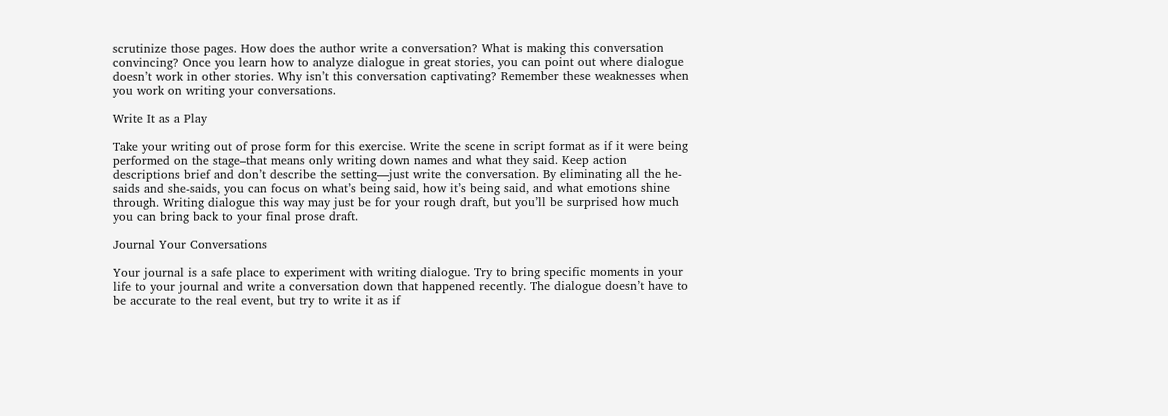scrutinize those pages. How does the author write a conversation? What is making this conversation convincing? Once you learn how to analyze dialogue in great stories, you can point out where dialogue doesn’t work in other stories. Why isn’t this conversation captivating? Remember these weaknesses when you work on writing your conversations.

Write It as a Play

Take your writing out of prose form for this exercise. Write the scene in script format as if it were being performed on the stage–that means only writing down names and what they said. Keep action descriptions brief and don’t describe the setting—just write the conversation. By eliminating all the he-saids and she-saids, you can focus on what’s being said, how it’s being said, and what emotions shine through. Writing dialogue this way may just be for your rough draft, but you’ll be surprised how much you can bring back to your final prose draft.

Journal Your Conversations

Your journal is a safe place to experiment with writing dialogue. Try to bring specific moments in your life to your journal and write a conversation down that happened recently. The dialogue doesn’t have to be accurate to the real event, but try to write it as if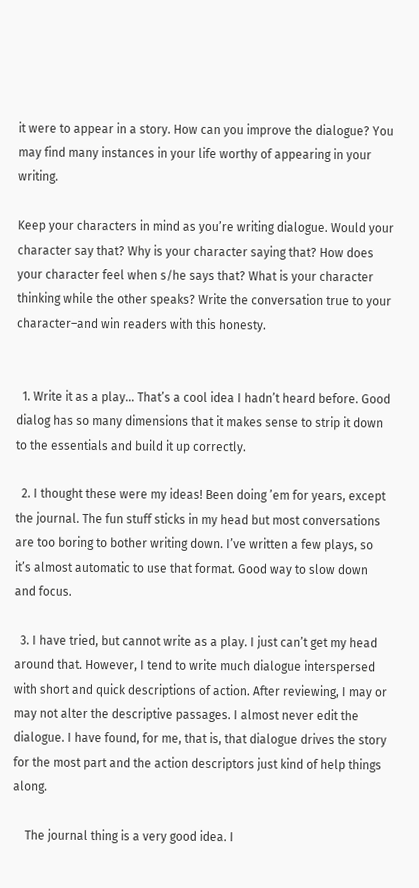it were to appear in a story. How can you improve the dialogue? You may find many instances in your life worthy of appearing in your writing.

Keep your characters in mind as you’re writing dialogue. Would your character say that? Why is your character saying that? How does your character feel when s/he says that? What is your character thinking while the other speaks? Write the conversation true to your character–and win readers with this honesty.


  1. Write it as a play… That’s a cool idea I hadn’t heard before. Good dialog has so many dimensions that it makes sense to strip it down to the essentials and build it up correctly.

  2. I thought these were my ideas! Been doing ’em for years, except the journal. The fun stuff sticks in my head but most conversations are too boring to bother writing down. I’ve written a few plays, so it’s almost automatic to use that format. Good way to slow down and focus.

  3. I have tried, but cannot write as a play. I just can’t get my head around that. However, I tend to write much dialogue interspersed with short and quick descriptions of action. After reviewing, I may or may not alter the descriptive passages. I almost never edit the dialogue. I have found, for me, that is, that dialogue drives the story for the most part and the action descriptors just kind of help things along.

    The journal thing is a very good idea. I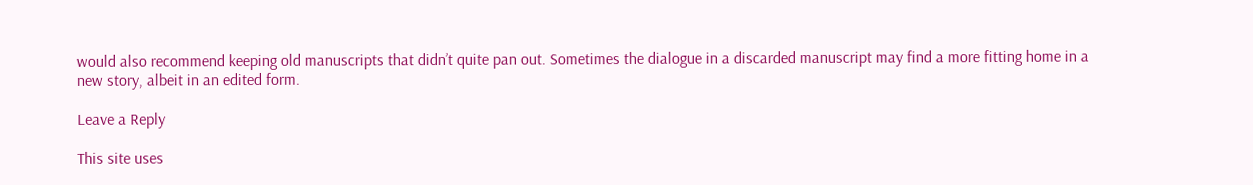would also recommend keeping old manuscripts that didn’t quite pan out. Sometimes the dialogue in a discarded manuscript may find a more fitting home in a new story, albeit in an edited form.

Leave a Reply

This site uses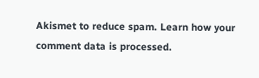Akismet to reduce spam. Learn how your comment data is processed.